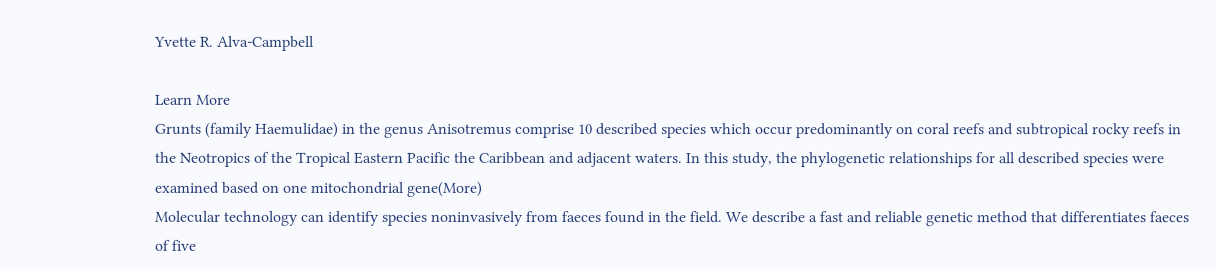Yvette R. Alva-Campbell

Learn More
Grunts (family Haemulidae) in the genus Anisotremus comprise 10 described species which occur predominantly on coral reefs and subtropical rocky reefs in the Neotropics of the Tropical Eastern Pacific the Caribbean and adjacent waters. In this study, the phylogenetic relationships for all described species were examined based on one mitochondrial gene(More)
Molecular technology can identify species noninvasively from faeces found in the field. We describe a fast and reliable genetic method that differentiates faeces of five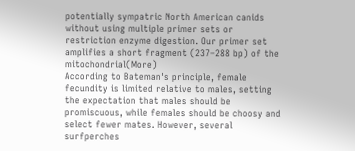potentially sympatric North American canids without using multiple primer sets or restriction enzyme digestion. Our primer set amplifies a short fragment (237–288 bp) of the mitochondrial(More)
According to Bateman's principle, female fecundity is limited relative to males, setting the expectation that males should be promiscuous, while females should be choosy and select fewer mates. However, several surfperches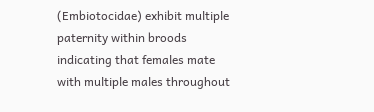(Embiotocidae) exhibit multiple paternity within broods indicating that females mate with multiple males throughout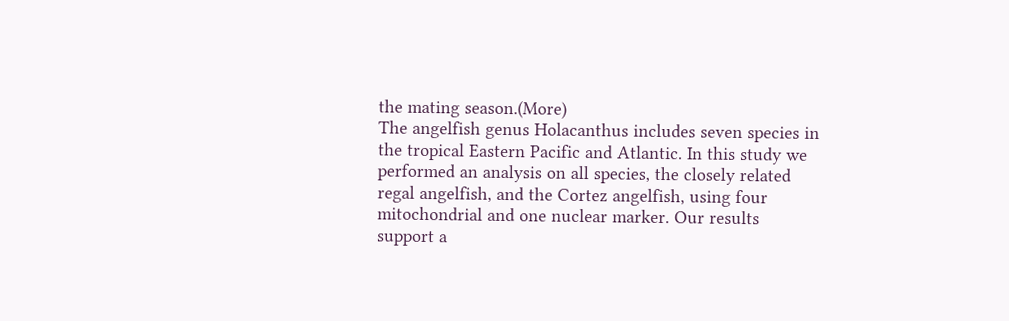the mating season.(More)
The angelfish genus Holacanthus includes seven species in the tropical Eastern Pacific and Atlantic. In this study we performed an analysis on all species, the closely related regal angelfish, and the Cortez angelfish, using four mitochondrial and one nuclear marker. Our results support a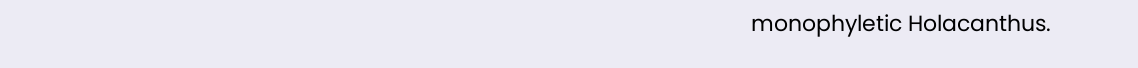monophyletic Holacanthus.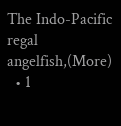The Indo-Pacific regal angelfish,(More)
  • 1